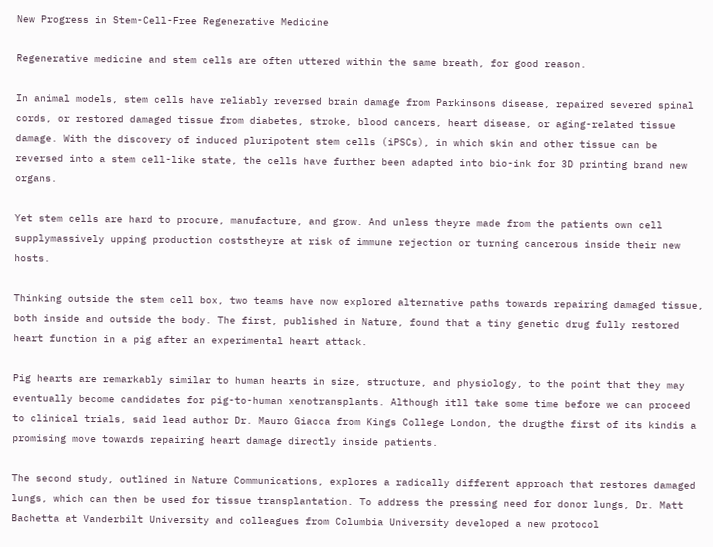New Progress in Stem-Cell-Free Regenerative Medicine

Regenerative medicine and stem cells are often uttered within the same breath, for good reason.

In animal models, stem cells have reliably reversed brain damage from Parkinsons disease, repaired severed spinal cords, or restored damaged tissue from diabetes, stroke, blood cancers, heart disease, or aging-related tissue damage. With the discovery of induced pluripotent stem cells (iPSCs), in which skin and other tissue can be reversed into a stem cell-like state, the cells have further been adapted into bio-ink for 3D printing brand new organs.

Yet stem cells are hard to procure, manufacture, and grow. And unless theyre made from the patients own cell supplymassively upping production coststheyre at risk of immune rejection or turning cancerous inside their new hosts.

Thinking outside the stem cell box, two teams have now explored alternative paths towards repairing damaged tissue, both inside and outside the body. The first, published in Nature, found that a tiny genetic drug fully restored heart function in a pig after an experimental heart attack.

Pig hearts are remarkably similar to human hearts in size, structure, and physiology, to the point that they may eventually become candidates for pig-to-human xenotransplants. Although itll take some time before we can proceed to clinical trials, said lead author Dr. Mauro Giacca from Kings College London, the drugthe first of its kindis a promising move towards repairing heart damage directly inside patients.

The second study, outlined in Nature Communications, explores a radically different approach that restores damaged lungs, which can then be used for tissue transplantation. To address the pressing need for donor lungs, Dr. Matt Bachetta at Vanderbilt University and colleagues from Columbia University developed a new protocol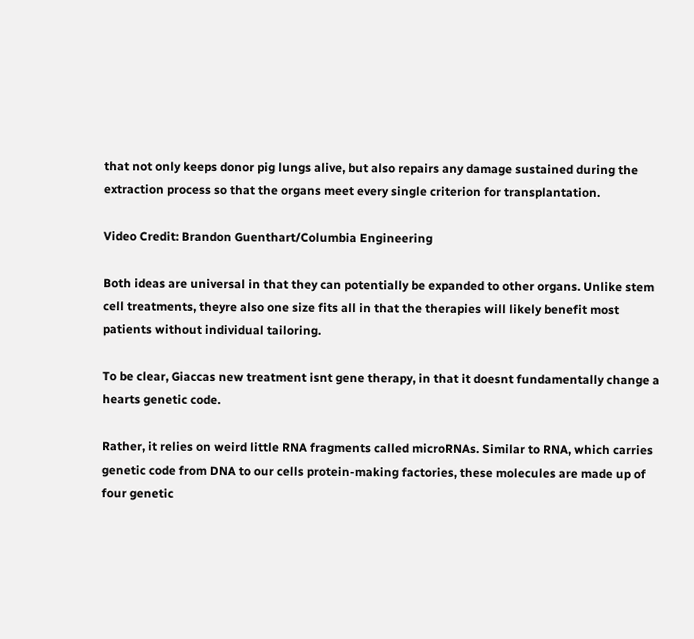that not only keeps donor pig lungs alive, but also repairs any damage sustained during the extraction process so that the organs meet every single criterion for transplantation.

Video Credit: Brandon Guenthart/Columbia Engineering

Both ideas are universal in that they can potentially be expanded to other organs. Unlike stem cell treatments, theyre also one size fits all in that the therapies will likely benefit most patients without individual tailoring.

To be clear, Giaccas new treatment isnt gene therapy, in that it doesnt fundamentally change a hearts genetic code.

Rather, it relies on weird little RNA fragments called microRNAs. Similar to RNA, which carries genetic code from DNA to our cells protein-making factories, these molecules are made up of four genetic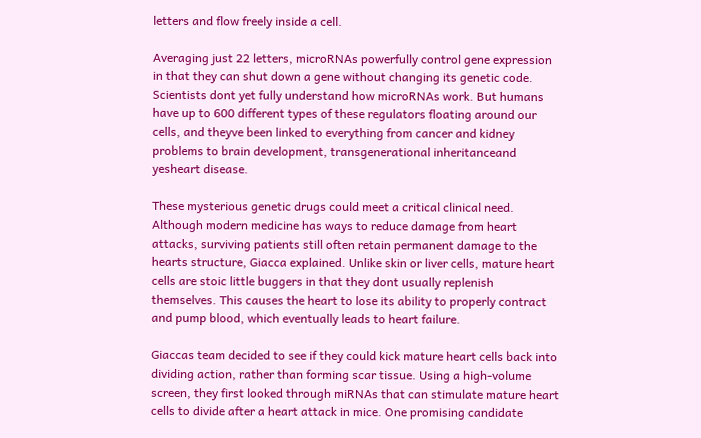letters and flow freely inside a cell.

Averaging just 22 letters, microRNAs powerfully control gene expression in that they can shut down a gene without changing its genetic code. Scientists dont yet fully understand how microRNAs work. But humans have up to 600 different types of these regulators floating around our cells, and theyve been linked to everything from cancer and kidney problems to brain development, transgenerational inheritanceand yesheart disease.

These mysterious genetic drugs could meet a critical clinical need. Although modern medicine has ways to reduce damage from heart attacks, surviving patients still often retain permanent damage to the hearts structure, Giacca explained. Unlike skin or liver cells, mature heart cells are stoic little buggers in that they dont usually replenish themselves. This causes the heart to lose its ability to properly contract and pump blood, which eventually leads to heart failure.

Giaccas team decided to see if they could kick mature heart cells back into dividing action, rather than forming scar tissue. Using a high-volume screen, they first looked through miRNAs that can stimulate mature heart cells to divide after a heart attack in mice. One promising candidate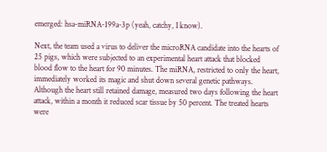emerged: hsa-miRNA-199a-3p (yeah, catchy, I know).

Next, the team used a virus to deliver the microRNA candidate into the hearts of 25 pigs, which were subjected to an experimental heart attack that blocked blood flow to the heart for 90 minutes. The miRNA, restricted to only the heart, immediately worked its magic and shut down several genetic pathways. Although the heart still retained damage, measured two days following the heart attack, within a month it reduced scar tissue by 50 percent. The treated hearts were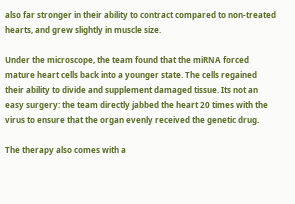also far stronger in their ability to contract compared to non-treated hearts, and grew slightly in muscle size.

Under the microscope, the team found that the miRNA forced mature heart cells back into a younger state. The cells regained their ability to divide and supplement damaged tissue. Its not an easy surgery: the team directly jabbed the heart 20 times with the virus to ensure that the organ evenly received the genetic drug.

The therapy also comes with a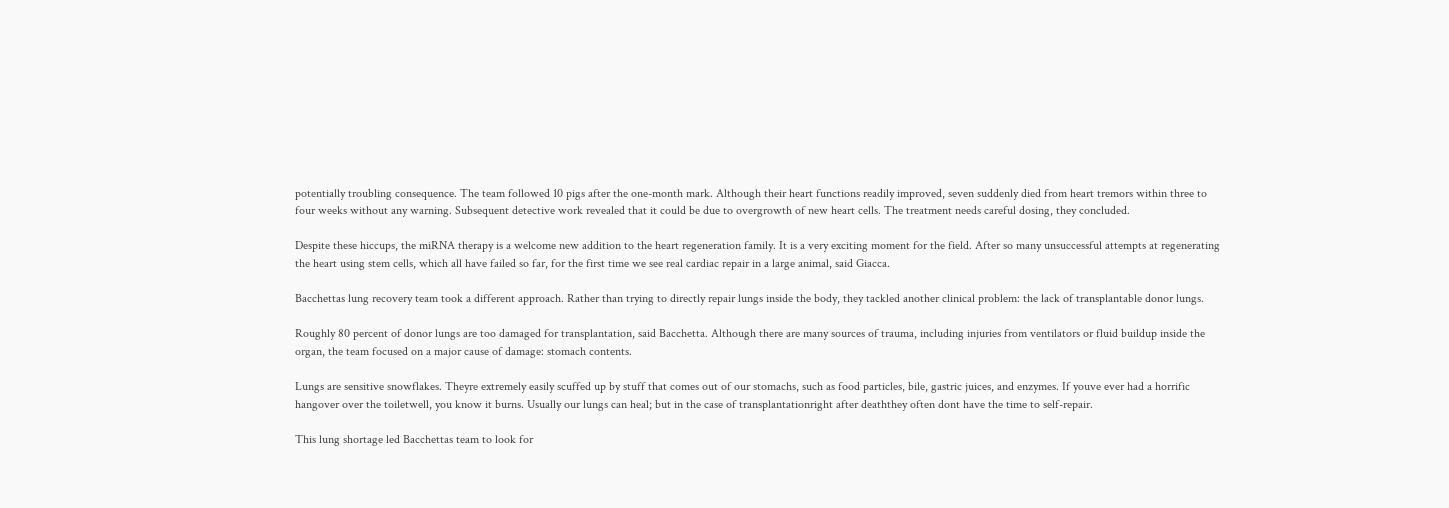potentially troubling consequence. The team followed 10 pigs after the one-month mark. Although their heart functions readily improved, seven suddenly died from heart tremors within three to four weeks without any warning. Subsequent detective work revealed that it could be due to overgrowth of new heart cells. The treatment needs careful dosing, they concluded.

Despite these hiccups, the miRNA therapy is a welcome new addition to the heart regeneration family. It is a very exciting moment for the field. After so many unsuccessful attempts at regenerating the heart using stem cells, which all have failed so far, for the first time we see real cardiac repair in a large animal, said Giacca.

Bacchettas lung recovery team took a different approach. Rather than trying to directly repair lungs inside the body, they tackled another clinical problem: the lack of transplantable donor lungs.

Roughly 80 percent of donor lungs are too damaged for transplantation, said Bacchetta. Although there are many sources of trauma, including injuries from ventilators or fluid buildup inside the organ, the team focused on a major cause of damage: stomach contents.

Lungs are sensitive snowflakes. Theyre extremely easily scuffed up by stuff that comes out of our stomachs, such as food particles, bile, gastric juices, and enzymes. If youve ever had a horrific hangover over the toiletwell, you know it burns. Usually our lungs can heal; but in the case of transplantationright after deaththey often dont have the time to self-repair.

This lung shortage led Bacchettas team to look for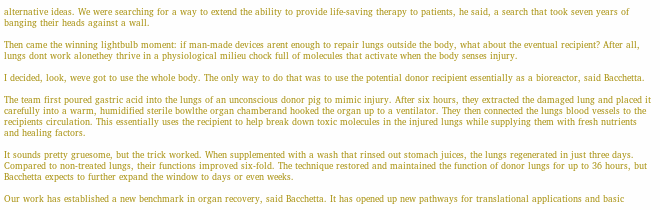alternative ideas. We were searching for a way to extend the ability to provide life-saving therapy to patients, he said, a search that took seven years of banging their heads against a wall.

Then came the winning lightbulb moment: if man-made devices arent enough to repair lungs outside the body, what about the eventual recipient? After all, lungs dont work alonethey thrive in a physiological milieu chock full of molecules that activate when the body senses injury.

I decided, look, weve got to use the whole body. The only way to do that was to use the potential donor recipient essentially as a bioreactor, said Bacchetta.

The team first poured gastric acid into the lungs of an unconscious donor pig to mimic injury. After six hours, they extracted the damaged lung and placed it carefully into a warm, humidified sterile bowlthe organ chamberand hooked the organ up to a ventilator. They then connected the lungs blood vessels to the recipients circulation. This essentially uses the recipient to help break down toxic molecules in the injured lungs while supplying them with fresh nutrients and healing factors.

It sounds pretty gruesome, but the trick worked. When supplemented with a wash that rinsed out stomach juices, the lungs regenerated in just three days. Compared to non-treated lungs, their functions improved six-fold. The technique restored and maintained the function of donor lungs for up to 36 hours, but Bacchetta expects to further expand the window to days or even weeks.

Our work has established a new benchmark in organ recovery, said Bacchetta. It has opened up new pathways for translational applications and basic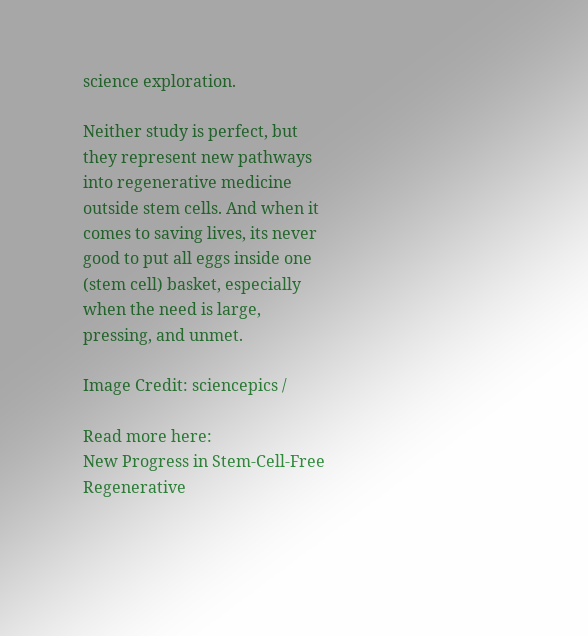science exploration.

Neither study is perfect, but they represent new pathways into regenerative medicine outside stem cells. And when it comes to saving lives, its never good to put all eggs inside one (stem cell) basket, especially when the need is large, pressing, and unmet.

Image Credit: sciencepics /

Read more here:
New Progress in Stem-Cell-Free Regenerative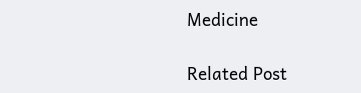Medicine

Related Post